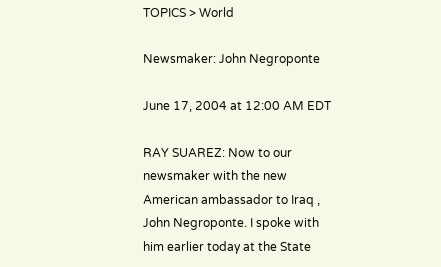TOPICS > World

Newsmaker: John Negroponte

June 17, 2004 at 12:00 AM EDT

RAY SUAREZ: Now to our newsmaker with the new American ambassador to Iraq , John Negroponte. I spoke with him earlier today at the State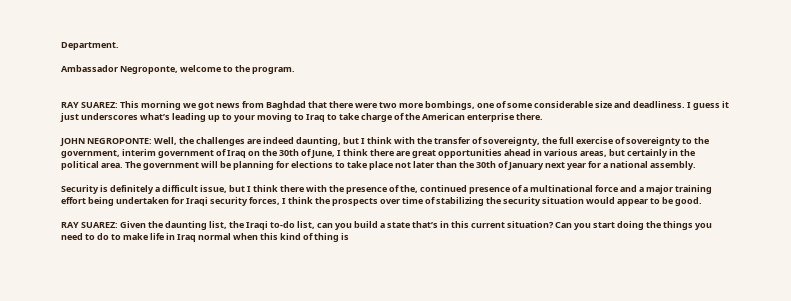Department.

Ambassador Negroponte, welcome to the program.


RAY SUAREZ: This morning we got news from Baghdad that there were two more bombings, one of some considerable size and deadliness. I guess it just underscores what’s leading up to your moving to Iraq to take charge of the American enterprise there.

JOHN NEGROPONTE: Well, the challenges are indeed daunting, but I think with the transfer of sovereignty, the full exercise of sovereignty to the government, interim government of Iraq on the 30th of June, I think there are great opportunities ahead in various areas, but certainly in the political area. The government will be planning for elections to take place not later than the 30th of January next year for a national assembly.

Security is definitely a difficult issue, but I think there with the presence of the, continued presence of a multinational force and a major training effort being undertaken for Iraqi security forces, I think the prospects over time of stabilizing the security situation would appear to be good.

RAY SUAREZ: Given the daunting list, the Iraqi to-do list, can you build a state that’s in this current situation? Can you start doing the things you need to do to make life in Iraq normal when this kind of thing is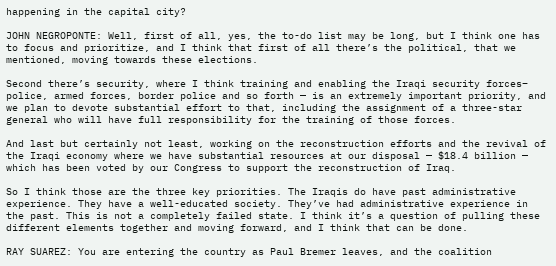happening in the capital city?

JOHN NEGROPONTE: Well, first of all, yes, the to-do list may be long, but I think one has to focus and prioritize, and I think that first of all there’s the political, that we mentioned, moving towards these elections.

Second there’s security, where I think training and enabling the Iraqi security forces– police, armed forces, border police and so forth — is an extremely important priority, and we plan to devote substantial effort to that, including the assignment of a three-star general who will have full responsibility for the training of those forces.

And last but certainly not least, working on the reconstruction efforts and the revival of the Iraqi economy where we have substantial resources at our disposal — $18.4 billion — which has been voted by our Congress to support the reconstruction of Iraq.

So I think those are the three key priorities. The Iraqis do have past administrative experience. They have a well-educated society. They’ve had administrative experience in the past. This is not a completely failed state. I think it’s a question of pulling these different elements together and moving forward, and I think that can be done.

RAY SUAREZ: You are entering the country as Paul Bremer leaves, and the coalition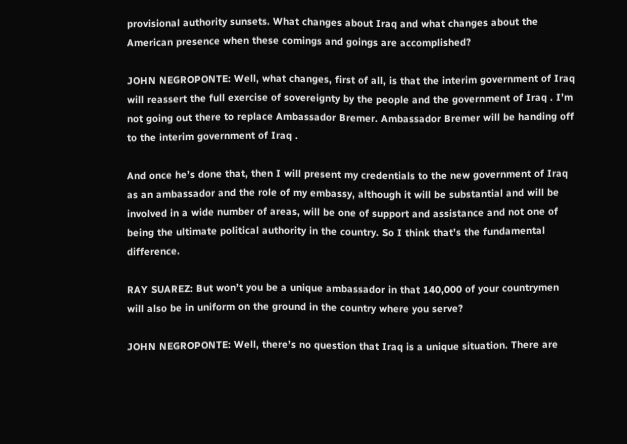provisional authority sunsets. What changes about Iraq and what changes about the American presence when these comings and goings are accomplished?

JOHN NEGROPONTE: Well, what changes, first of all, is that the interim government of Iraq will reassert the full exercise of sovereignty by the people and the government of Iraq . I’m not going out there to replace Ambassador Bremer. Ambassador Bremer will be handing off to the interim government of Iraq .

And once he’s done that, then I will present my credentials to the new government of Iraq as an ambassador and the role of my embassy, although it will be substantial and will be involved in a wide number of areas, will be one of support and assistance and not one of being the ultimate political authority in the country. So I think that’s the fundamental difference.

RAY SUAREZ: But won’t you be a unique ambassador in that 140,000 of your countrymen will also be in uniform on the ground in the country where you serve?

JOHN NEGROPONTE: Well, there’s no question that Iraq is a unique situation. There are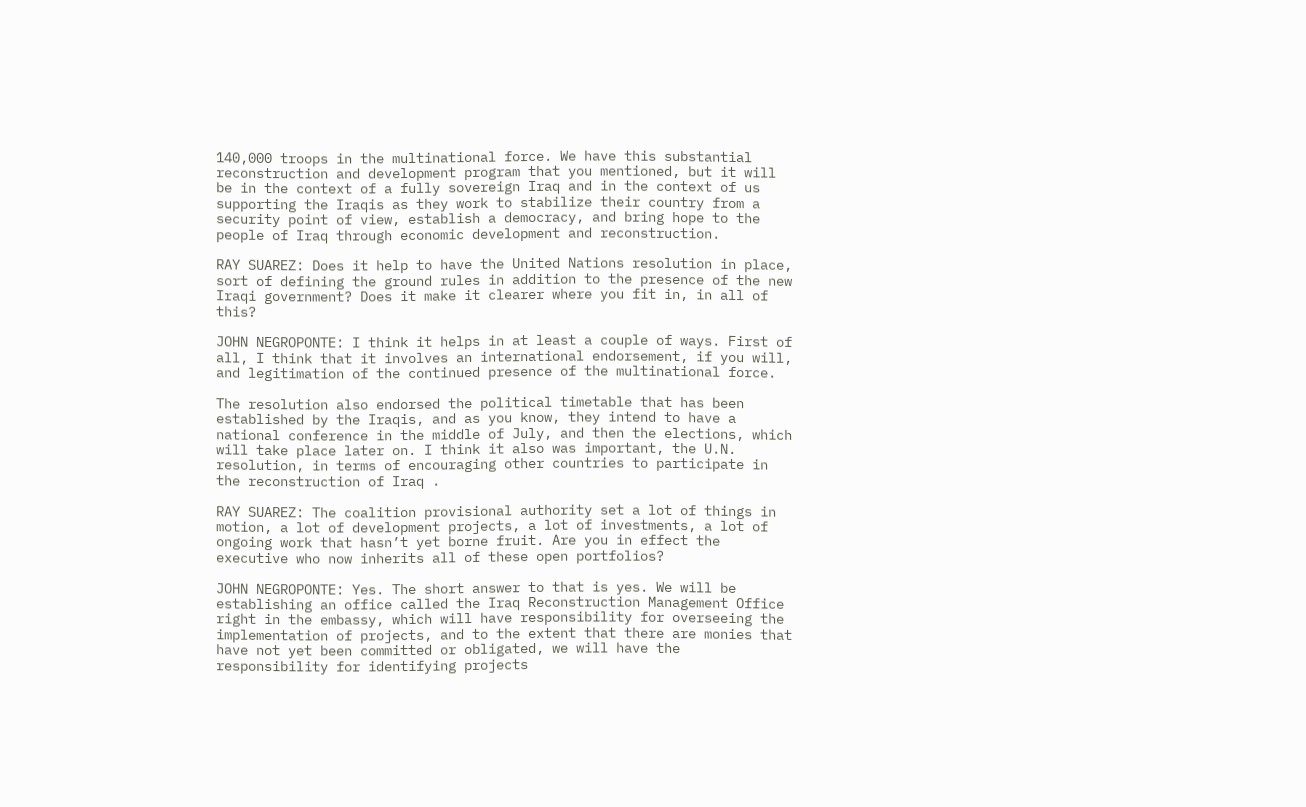140,000 troops in the multinational force. We have this substantial reconstruction and development program that you mentioned, but it will be in the context of a fully sovereign Iraq and in the context of us supporting the Iraqis as they work to stabilize their country from a security point of view, establish a democracy, and bring hope to the people of Iraq through economic development and reconstruction.

RAY SUAREZ: Does it help to have the United Nations resolution in place, sort of defining the ground rules in addition to the presence of the new Iraqi government? Does it make it clearer where you fit in, in all of this?

JOHN NEGROPONTE: I think it helps in at least a couple of ways. First of all, I think that it involves an international endorsement, if you will, and legitimation of the continued presence of the multinational force.

The resolution also endorsed the political timetable that has been established by the Iraqis, and as you know, they intend to have a national conference in the middle of July, and then the elections, which will take place later on. I think it also was important, the U.N. resolution, in terms of encouraging other countries to participate in the reconstruction of Iraq .

RAY SUAREZ: The coalition provisional authority set a lot of things in motion, a lot of development projects, a lot of investments, a lot of ongoing work that hasn’t yet borne fruit. Are you in effect the executive who now inherits all of these open portfolios?

JOHN NEGROPONTE: Yes. The short answer to that is yes. We will be establishing an office called the Iraq Reconstruction Management Office right in the embassy, which will have responsibility for overseeing the implementation of projects, and to the extent that there are monies that have not yet been committed or obligated, we will have the responsibility for identifying projects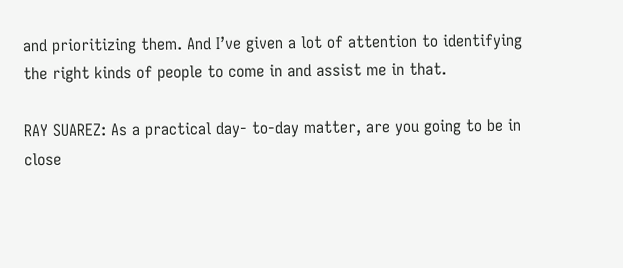and prioritizing them. And I’ve given a lot of attention to identifying the right kinds of people to come in and assist me in that.

RAY SUAREZ: As a practical day- to-day matter, are you going to be in close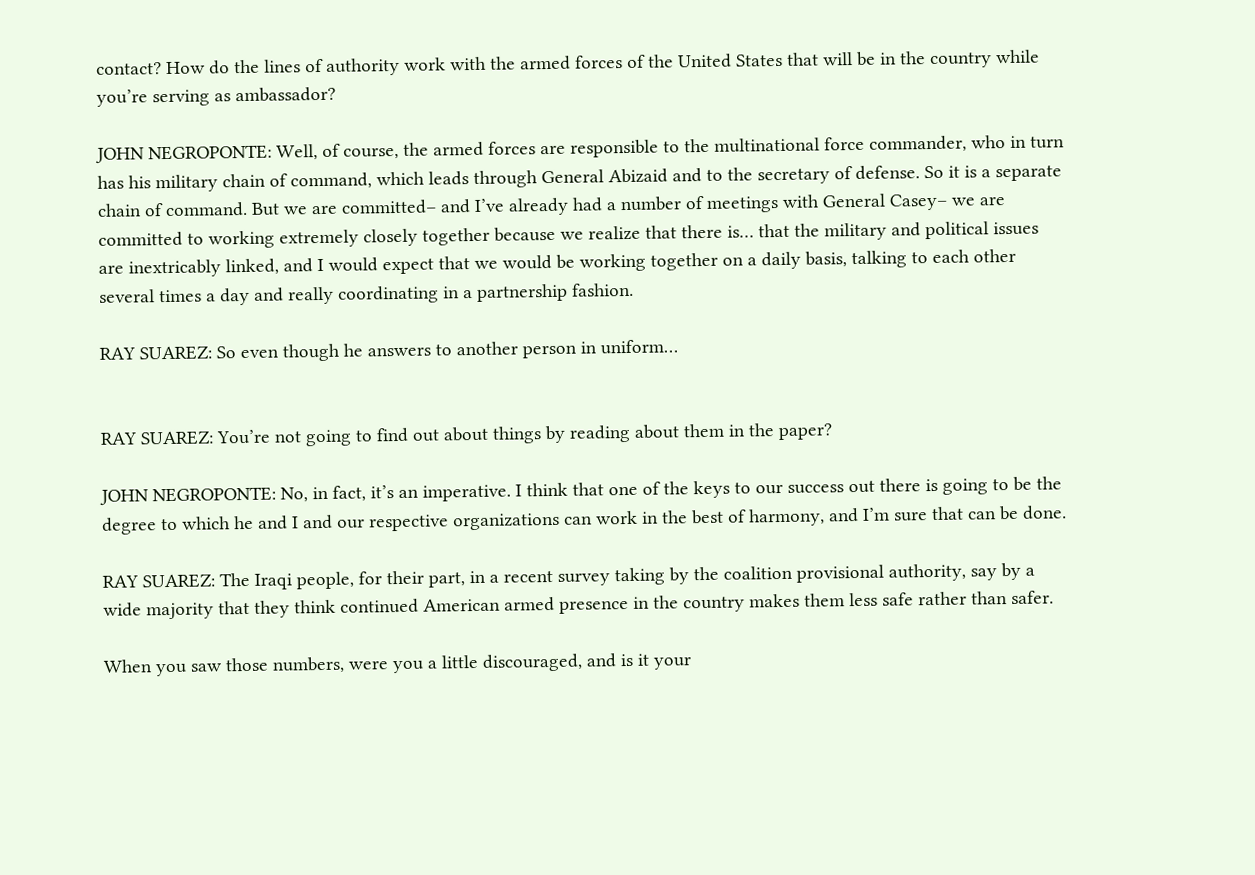contact? How do the lines of authority work with the armed forces of the United States that will be in the country while you’re serving as ambassador?

JOHN NEGROPONTE: Well, of course, the armed forces are responsible to the multinational force commander, who in turn has his military chain of command, which leads through General Abizaid and to the secretary of defense. So it is a separate chain of command. But we are committed– and I’ve already had a number of meetings with General Casey– we are committed to working extremely closely together because we realize that there is… that the military and political issues are inextricably linked, and I would expect that we would be working together on a daily basis, talking to each other several times a day and really coordinating in a partnership fashion.

RAY SUAREZ: So even though he answers to another person in uniform…


RAY SUAREZ: You’re not going to find out about things by reading about them in the paper?

JOHN NEGROPONTE: No, in fact, it’s an imperative. I think that one of the keys to our success out there is going to be the degree to which he and I and our respective organizations can work in the best of harmony, and I’m sure that can be done.

RAY SUAREZ: The Iraqi people, for their part, in a recent survey taking by the coalition provisional authority, say by a wide majority that they think continued American armed presence in the country makes them less safe rather than safer.

When you saw those numbers, were you a little discouraged, and is it your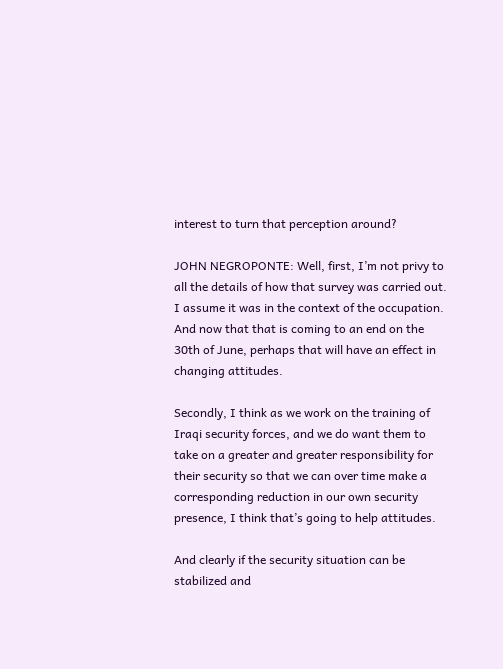interest to turn that perception around?

JOHN NEGROPONTE: Well, first, I’m not privy to all the details of how that survey was carried out. I assume it was in the context of the occupation. And now that that is coming to an end on the 30th of June, perhaps that will have an effect in changing attitudes.

Secondly, I think as we work on the training of Iraqi security forces, and we do want them to take on a greater and greater responsibility for their security so that we can over time make a corresponding reduction in our own security presence, I think that’s going to help attitudes.

And clearly if the security situation can be stabilized and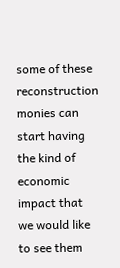some of these reconstruction monies can start having the kind of economic impact that we would like to see them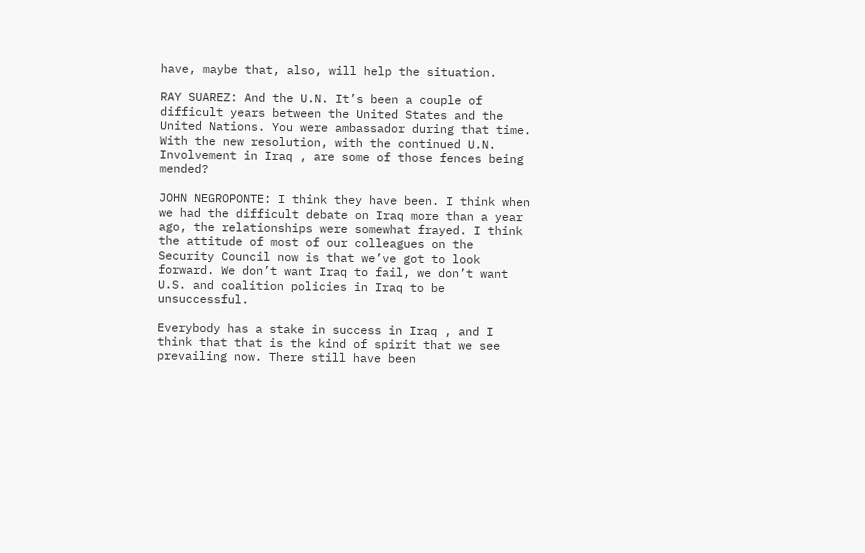have, maybe that, also, will help the situation.

RAY SUAREZ: And the U.N. It’s been a couple of difficult years between the United States and the United Nations. You were ambassador during that time. With the new resolution, with the continued U.N. Involvement in Iraq , are some of those fences being mended?

JOHN NEGROPONTE: I think they have been. I think when we had the difficult debate on Iraq more than a year ago, the relationships were somewhat frayed. I think the attitude of most of our colleagues on the Security Council now is that we’ve got to look forward. We don’t want Iraq to fail, we don’t want U.S. and coalition policies in Iraq to be unsuccessful.

Everybody has a stake in success in Iraq , and I think that that is the kind of spirit that we see prevailing now. There still have been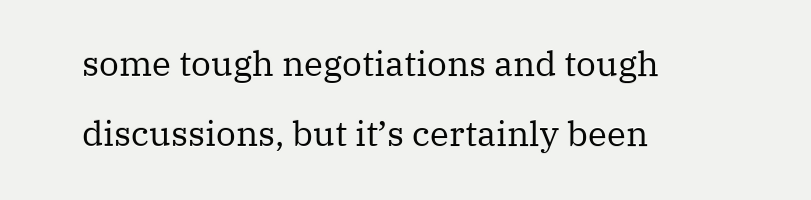some tough negotiations and tough discussions, but it’s certainly been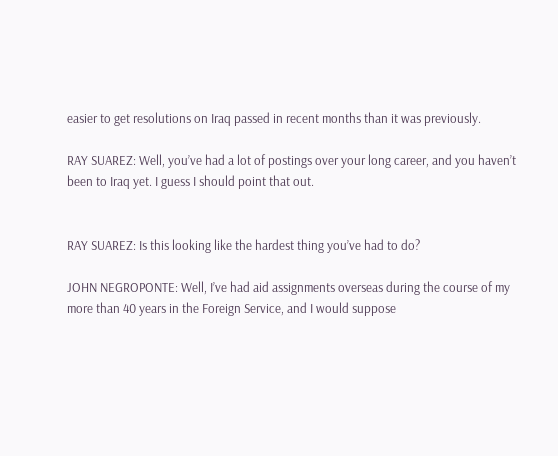easier to get resolutions on Iraq passed in recent months than it was previously.

RAY SUAREZ: Well, you’ve had a lot of postings over your long career, and you haven’t been to Iraq yet. I guess I should point that out.


RAY SUAREZ: Is this looking like the hardest thing you’ve had to do?

JOHN NEGROPONTE: Well, I’ve had aid assignments overseas during the course of my more than 40 years in the Foreign Service, and I would suppose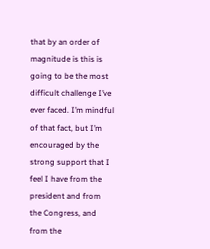that by an order of magnitude is this is going to be the most difficult challenge I’ve ever faced. I’m mindful of that fact, but I’m encouraged by the strong support that I feel I have from the president and from the Congress, and from the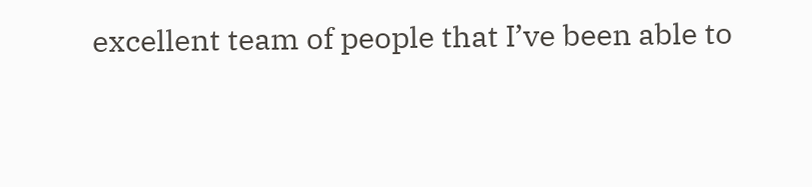excellent team of people that I’ve been able to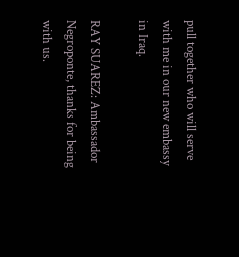pull together who will serve with me in our new embassy in Iraq.

RAY SUAREZ: Ambassador Negroponte, thanks for being with us.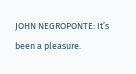JOHN NEGROPONTE: It’s been a pleasure.